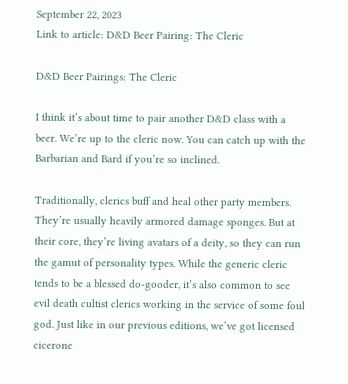September 22, 2023
Link to article: D&D Beer Pairing: The Cleric

D&D Beer Pairings: The Cleric

I think it’s about time to pair another D&D class with a beer. We’re up to the cleric now. You can catch up with the Barbarian and Bard if you’re so inclined.

Traditionally, clerics buff and heal other party members. They’re usually heavily armored damage sponges. But at their core, they’re living avatars of a deity, so they can run the gamut of personality types. While the generic cleric tends to be a blessed do-gooder, it’s also common to see evil death cultist clerics working in the service of some foul god. Just like in our previous editions, we’ve got licensed cicerone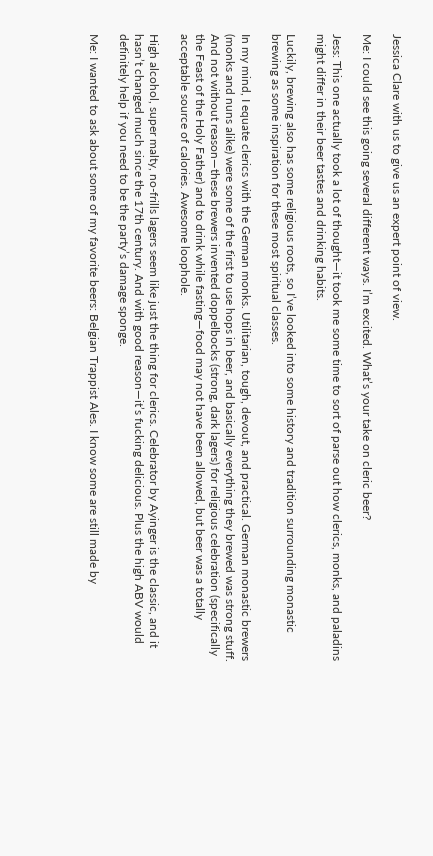Jessica Clare with us to give us an expert point of view.

Me: I could see this going several different ways. I’m excited. What’s your take on cleric beer?

Jess: This one actually took a lot of thought—it took me some time to sort of parse out how clerics, monks, and paladins might differ in their beer tastes and drinking habits.

Luckily, brewing also has some religious roots, so I’ve looked into some history and tradition surrounding monastic brewing as some inspiration for these most spiritual classes.

In my mind, I equate clerics with the German monks. Utilitarian, tough, devout, and practical. German monastic brewers (monks and nuns alike) were some of the first to use hops in beer, and basically everything they brewed was strong stuff. And not without reason—these brewers invented doppelbocks (strong, dark lagers) for religious celebration (specifically the Feast of the Holy Father) and to drink while fasting—food may not have been allowed, but beer was a totally acceptable source of calories. Awesome loophole.

High alcohol, super malty, no-frills lagers seem like just the thing for clerics. Celebrator by Ayinger is the classic, and it hasn’t changed much since the 17th century. And with good reason—it’s fucking delicious. Plus the high ABV would definitely help if you need to be the party’s damage sponge.

Me: I wanted to ask about some of my favorite beers: Belgian Trappist Ales. I know some are still made by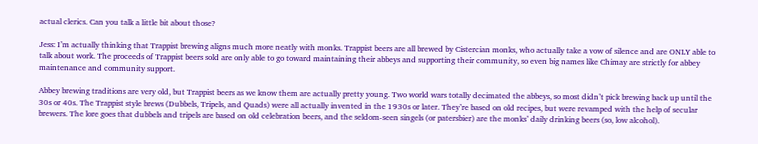actual clerics. Can you talk a little bit about those?

Jess: I’m actually thinking that Trappist brewing aligns much more neatly with monks. Trappist beers are all brewed by Cistercian monks, who actually take a vow of silence and are ONLY able to talk about work. The proceeds of Trappist beers sold are only able to go toward maintaining their abbeys and supporting their community, so even big names like Chimay are strictly for abbey maintenance and community support.

Abbey brewing traditions are very old, but Trappist beers as we know them are actually pretty young. Two world wars totally decimated the abbeys, so most didn’t pick brewing back up until the 30s or 40s. The Trappist style brews (Dubbels, Tripels, and Quads) were all actually invented in the 1930s or later. They’re based on old recipes, but were revamped with the help of secular brewers. The lore goes that dubbels and tripels are based on old celebration beers, and the seldom-seen singels (or patersbier) are the monks’ daily drinking beers (so, low alcohol).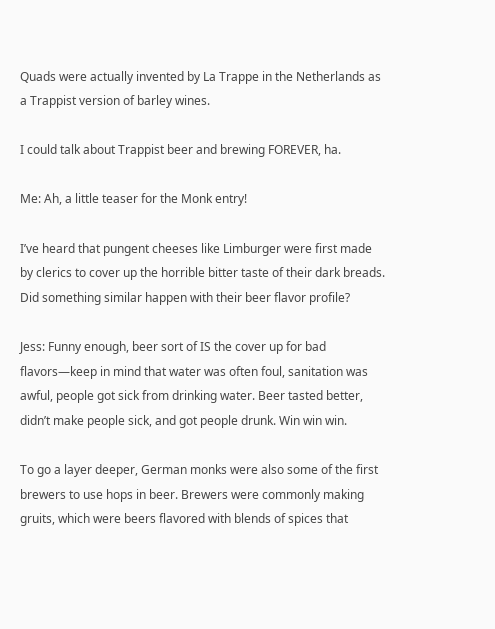Quads were actually invented by La Trappe in the Netherlands as a Trappist version of barley wines.

I could talk about Trappist beer and brewing FOREVER, ha.

Me: Ah, a little teaser for the Monk entry!

I’ve heard that pungent cheeses like Limburger were first made by clerics to cover up the horrible bitter taste of their dark breads. Did something similar happen with their beer flavor profile?

Jess: Funny enough, beer sort of IS the cover up for bad flavors—keep in mind that water was often foul, sanitation was awful, people got sick from drinking water. Beer tasted better, didn’t make people sick, and got people drunk. Win win win.

To go a layer deeper, German monks were also some of the first brewers to use hops in beer. Brewers were commonly making gruits, which were beers flavored with blends of spices that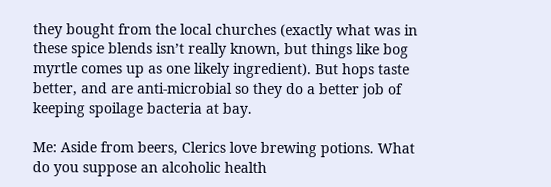they bought from the local churches (exactly what was in these spice blends isn’t really known, but things like bog myrtle comes up as one likely ingredient). But hops taste better, and are anti-microbial so they do a better job of keeping spoilage bacteria at bay.

Me: Aside from beers, Clerics love brewing potions. What do you suppose an alcoholic health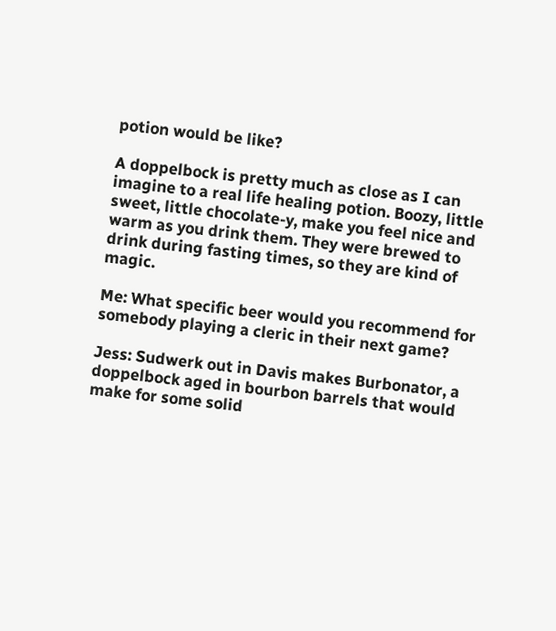potion would be like?

A doppelbock is pretty much as close as I can imagine to a real life healing potion. Boozy, little sweet, little chocolate-y, make you feel nice and warm as you drink them. They were brewed to drink during fasting times, so they are kind of magic.

Me: What specific beer would you recommend for somebody playing a cleric in their next game?

Jess: Sudwerk out in Davis makes Burbonator, a doppelbock aged in bourbon barrels that would make for some solid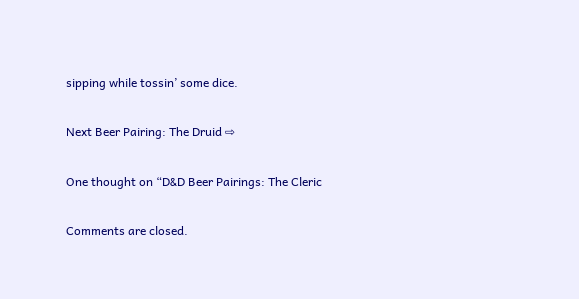sipping while tossin’ some dice.

Next Beer Pairing: The Druid ⇨

One thought on “D&D Beer Pairings: The Cleric

Comments are closed.